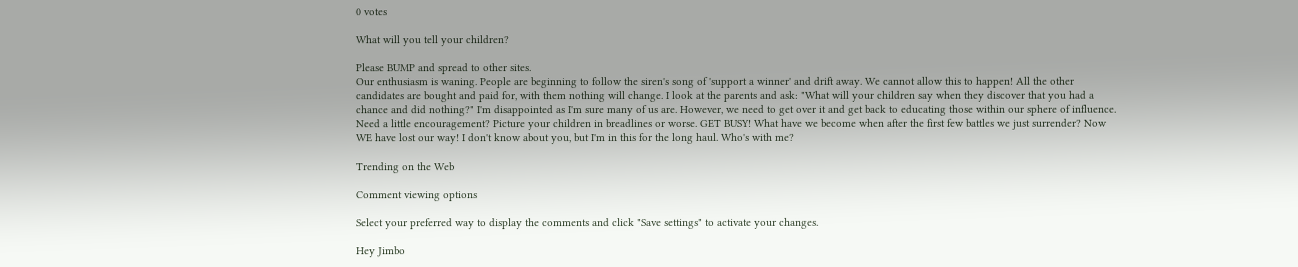0 votes

What will you tell your children?

Please BUMP and spread to other sites.
Our enthusiasm is waning. People are beginning to follow the siren's song of 'support a winner' and drift away. We cannot allow this to happen! All the other candidates are bought and paid for, with them nothing will change. I look at the parents and ask: "What will your children say when they discover that you had a chance and did nothing?" I'm disappointed as I'm sure many of us are. However, we need to get over it and get back to educating those within our sphere of influence. Need a little encouragement? Picture your children in breadlines or worse. GET BUSY! What have we become when after the first few battles we just surrender? Now WE have lost our way! I don't know about you, but I'm in this for the long haul. Who's with me?

Trending on the Web

Comment viewing options

Select your preferred way to display the comments and click "Save settings" to activate your changes.

Hey Jimbo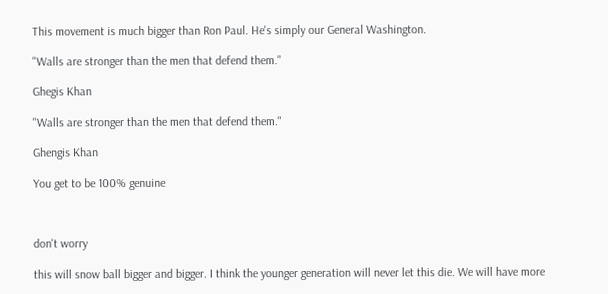This movement is much bigger than Ron Paul. He's simply our General Washington.

"Walls are stronger than the men that defend them."

Ghegis Khan

"Walls are stronger than the men that defend them."

Ghengis Khan

You get to be 100% genuine



don't worry

this will snow ball bigger and bigger. I think the younger generation will never let this die. We will have more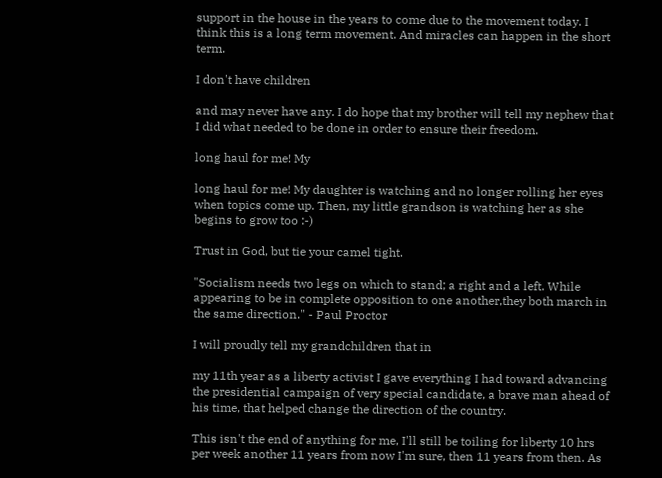support in the house in the years to come due to the movement today. I think this is a long term movement. And miracles can happen in the short term.

I don't have children

and may never have any. I do hope that my brother will tell my nephew that I did what needed to be done in order to ensure their freedom.

long haul for me! My

long haul for me! My daughter is watching and no longer rolling her eyes when topics come up. Then, my little grandson is watching her as she begins to grow too :-)

Trust in God, but tie your camel tight.

"Socialism needs two legs on which to stand; a right and a left. While appearing to be in complete opposition to one another,they both march in the same direction." - Paul Proctor

I will proudly tell my grandchildren that in

my 11th year as a liberty activist I gave everything I had toward advancing the presidential campaign of very special candidate, a brave man ahead of his time, that helped change the direction of the country.

This isn't the end of anything for me, I'll still be toiling for liberty 10 hrs per week another 11 years from now I'm sure, then 11 years from then. As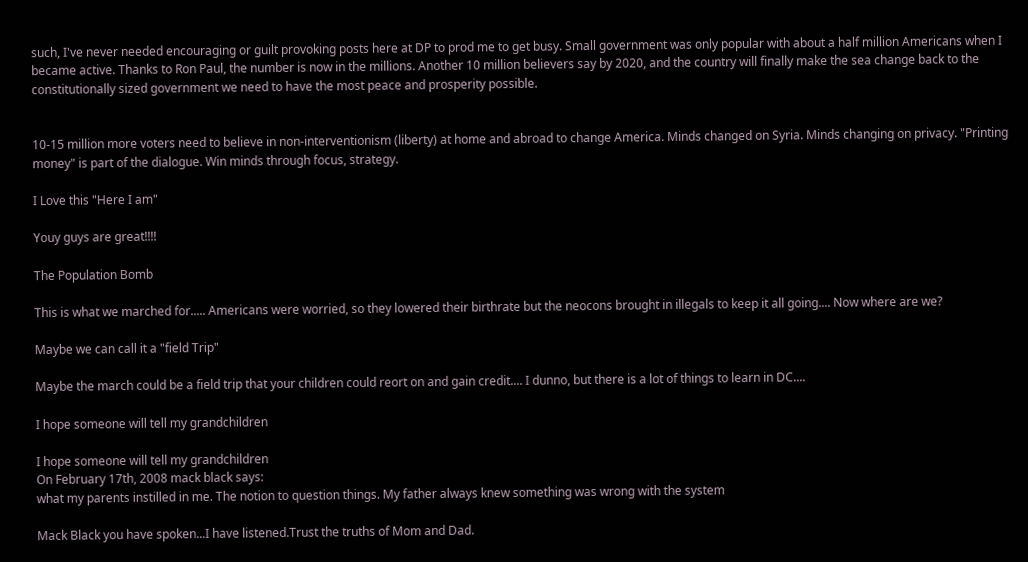such, I've never needed encouraging or guilt provoking posts here at DP to prod me to get busy. Small government was only popular with about a half million Americans when I became active. Thanks to Ron Paul, the number is now in the millions. Another 10 million believers say by 2020, and the country will finally make the sea change back to the constitutionally sized government we need to have the most peace and prosperity possible.


10-15 million more voters need to believe in non-interventionism (liberty) at home and abroad to change America. Minds changed on Syria. Minds changing on privacy. "Printing money" is part of the dialogue. Win minds through focus, strategy.

I Love this "Here I am"

Youy guys are great!!!!

The Population Bomb

This is what we marched for..... Americans were worried, so they lowered their birthrate but the neocons brought in illegals to keep it all going.... Now where are we?

Maybe we can call it a "field Trip"

Maybe the march could be a field trip that your children could reort on and gain credit.... I dunno, but there is a lot of things to learn in DC....

I hope someone will tell my grandchildren

I hope someone will tell my grandchildren
On February 17th, 2008 mack black says:
what my parents instilled in me. The notion to question things. My father always knew something was wrong with the system

Mack Black you have spoken...I have listened.Trust the truths of Mom and Dad.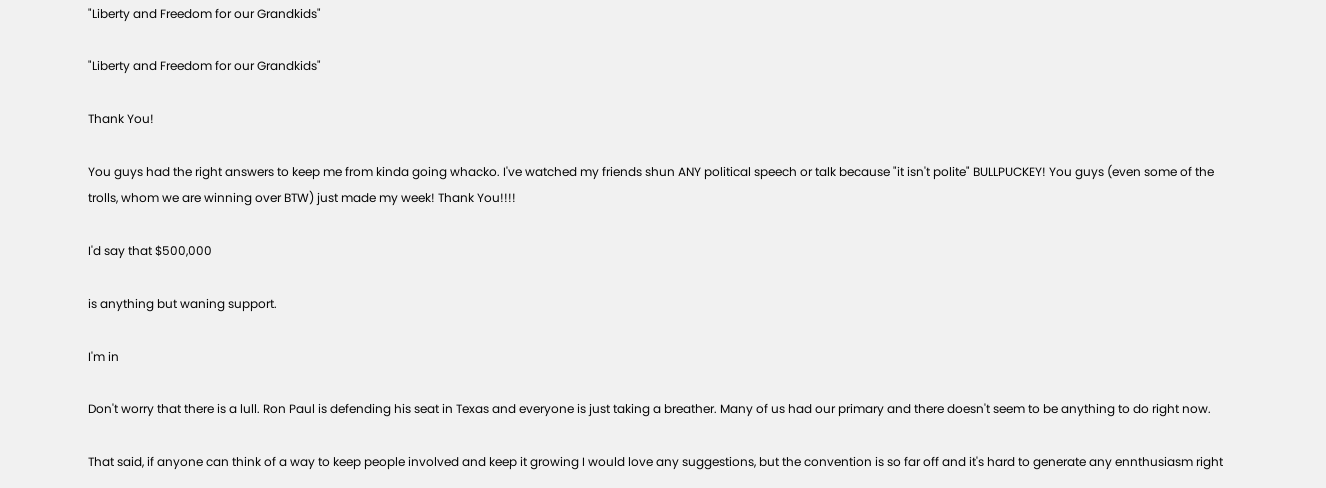"Liberty and Freedom for our Grandkids"

"Liberty and Freedom for our Grandkids"

Thank You!

You guys had the right answers to keep me from kinda going whacko. I've watched my friends shun ANY political speech or talk because "it isn't polite" BULLPUCKEY! You guys (even some of the trolls, whom we are winning over BTW) just made my week! Thank You!!!!

I'd say that $500,000

is anything but waning support.

I'm in

Don't worry that there is a lull. Ron Paul is defending his seat in Texas and everyone is just taking a breather. Many of us had our primary and there doesn't seem to be anything to do right now.

That said, if anyone can think of a way to keep people involved and keep it growing I would love any suggestions, but the convention is so far off and it's hard to generate any ennthusiasm right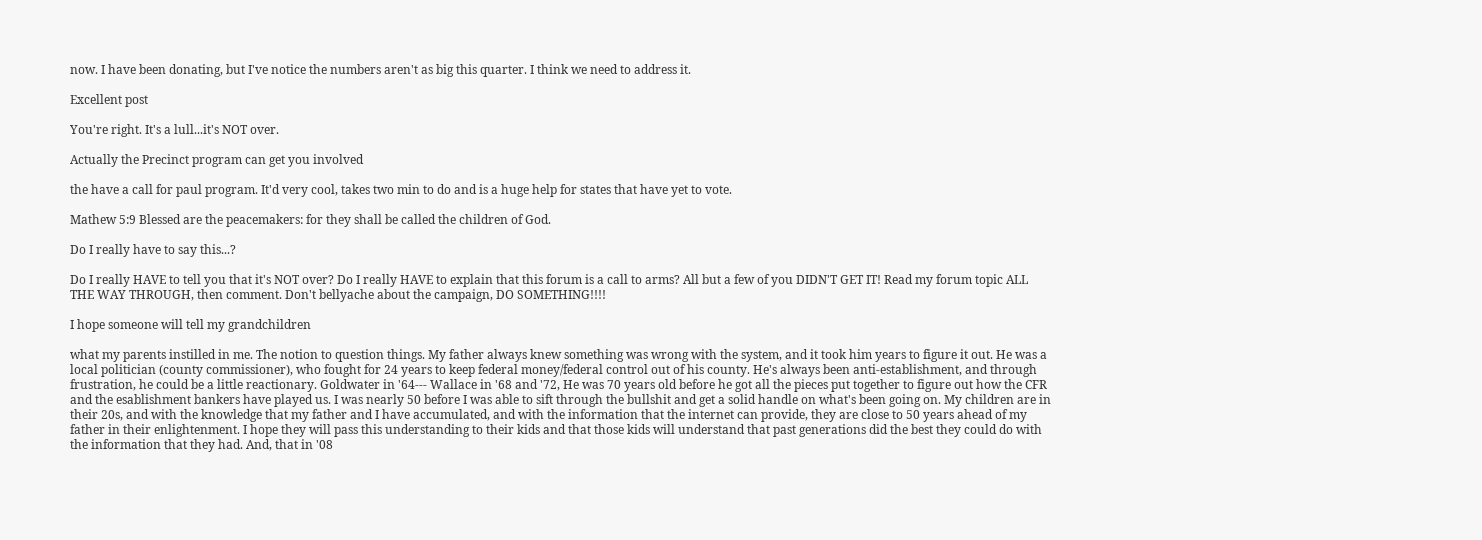now. I have been donating, but I've notice the numbers aren't as big this quarter. I think we need to address it.

Excellent post

You're right. It's a lull...it's NOT over.

Actually the Precinct program can get you involved

the have a call for paul program. It'd very cool, takes two min to do and is a huge help for states that have yet to vote.

Mathew 5:9 Blessed are the peacemakers: for they shall be called the children of God.

Do I really have to say this...?

Do I really HAVE to tell you that it's NOT over? Do I really HAVE to explain that this forum is a call to arms? All but a few of you DIDN'T GET IT! Read my forum topic ALL THE WAY THROUGH, then comment. Don't bellyache about the campaign, DO SOMETHING!!!!

I hope someone will tell my grandchildren

what my parents instilled in me. The notion to question things. My father always knew something was wrong with the system, and it took him years to figure it out. He was a local politician (county commissioner), who fought for 24 years to keep federal money/federal control out of his county. He's always been anti-establishment, and through frustration, he could be a little reactionary. Goldwater in '64--- Wallace in '68 and '72, He was 70 years old before he got all the pieces put together to figure out how the CFR and the esablishment bankers have played us. I was nearly 50 before I was able to sift through the bullshit and get a solid handle on what's been going on. My children are in their 20s, and with the knowledge that my father and I have accumulated, and with the information that the internet can provide, they are close to 50 years ahead of my father in their enlightenment. I hope they will pass this understanding to their kids and that those kids will understand that past generations did the best they could do with the information that they had. And, that in '08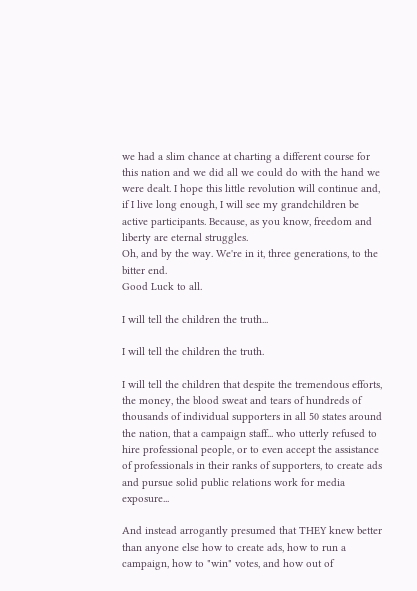we had a slim chance at charting a different course for this nation and we did all we could do with the hand we were dealt. I hope this little revolution will continue and, if I live long enough, I will see my grandchildren be active participants. Because, as you know, freedom and liberty are eternal struggles.
Oh, and by the way. We're in it, three generations, to the bitter end.
Good Luck to all.

I will tell the children the truth...

I will tell the children the truth.

I will tell the children that despite the tremendous efforts, the money, the blood sweat and tears of hundreds of thousands of individual supporters in all 50 states around the nation, that a campaign staff... who utterly refused to hire professional people, or to even accept the assistance of professionals in their ranks of supporters, to create ads and pursue solid public relations work for media exposure...

And instead arrogantly presumed that THEY knew better than anyone else how to create ads, how to run a campaign, how to "win" votes, and how out of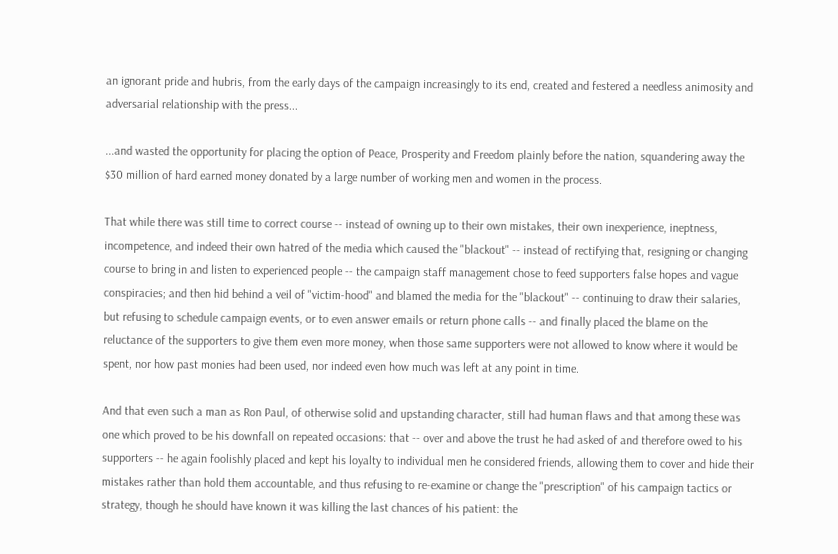an ignorant pride and hubris, from the early days of the campaign increasingly to its end, created and festered a needless animosity and adversarial relationship with the press...

...and wasted the opportunity for placing the option of Peace, Prosperity and Freedom plainly before the nation, squandering away the $30 million of hard earned money donated by a large number of working men and women in the process.

That while there was still time to correct course -- instead of owning up to their own mistakes, their own inexperience, ineptness, incompetence, and indeed their own hatred of the media which caused the "blackout" -- instead of rectifying that, resigning or changing course to bring in and listen to experienced people -- the campaign staff management chose to feed supporters false hopes and vague conspiracies; and then hid behind a veil of "victim-hood" and blamed the media for the "blackout" -- continuing to draw their salaries, but refusing to schedule campaign events, or to even answer emails or return phone calls -- and finally placed the blame on the reluctance of the supporters to give them even more money, when those same supporters were not allowed to know where it would be spent, nor how past monies had been used, nor indeed even how much was left at any point in time.

And that even such a man as Ron Paul, of otherwise solid and upstanding character, still had human flaws and that among these was one which proved to be his downfall on repeated occasions: that -- over and above the trust he had asked of and therefore owed to his supporters -- he again foolishly placed and kept his loyalty to individual men he considered friends, allowing them to cover and hide their mistakes rather than hold them accountable, and thus refusing to re-examine or change the "prescription" of his campaign tactics or strategy, though he should have known it was killing the last chances of his patient: the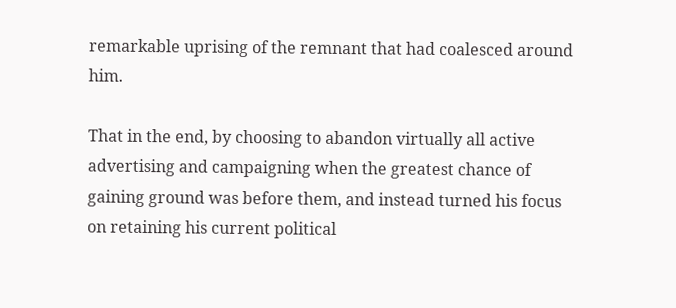remarkable uprising of the remnant that had coalesced around him.

That in the end, by choosing to abandon virtually all active advertising and campaigning when the greatest chance of gaining ground was before them, and instead turned his focus on retaining his current political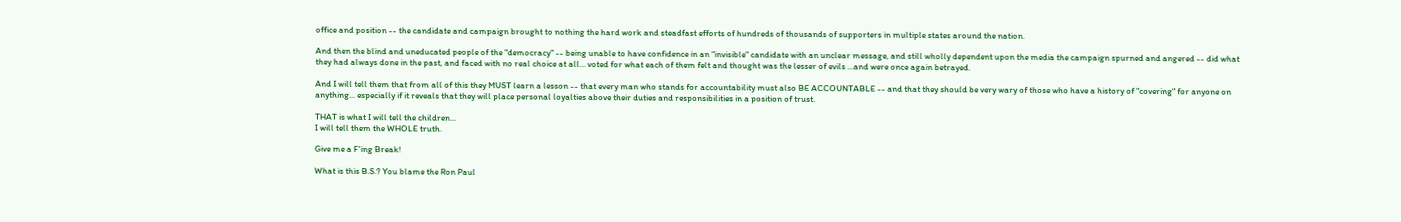office and position -- the candidate and campaign brought to nothing the hard work and steadfast efforts of hundreds of thousands of supporters in multiple states around the nation.

And then the blind and uneducated people of the "democracy" -- being unable to have confidence in an "invisible" candidate with an unclear message, and still wholly dependent upon the media the campaign spurned and angered -- did what they had always done in the past, and faced with no real choice at all... voted for what each of them felt and thought was the lesser of evils ...and were once again betrayed.

And I will tell them that from all of this they MUST learn a lesson -- that every man who stands for accountability must also BE ACCOUNTABLE -- and that they should be very wary of those who have a history of "covering" for anyone on anything... especially if it reveals that they will place personal loyalties above their duties and responsibilities in a position of trust.

THAT is what I will tell the children...
I will tell them the WHOLE truth.

Give me a F'ing Break!

What is this B.S.? You blame the Ron Paul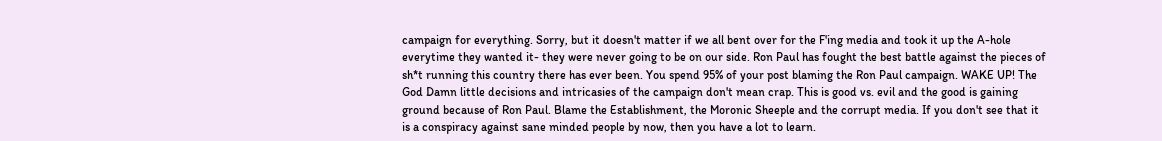campaign for everything. Sorry, but it doesn't matter if we all bent over for the F'ing media and took it up the A-hole everytime they wanted it- they were never going to be on our side. Ron Paul has fought the best battle against the pieces of sh*t running this country there has ever been. You spend 95% of your post blaming the Ron Paul campaign. WAKE UP! The God Damn little decisions and intricasies of the campaign don't mean crap. This is good vs. evil and the good is gaining ground because of Ron Paul. Blame the Establishment, the Moronic Sheeple and the corrupt media. If you don't see that it is a conspiracy against sane minded people by now, then you have a lot to learn.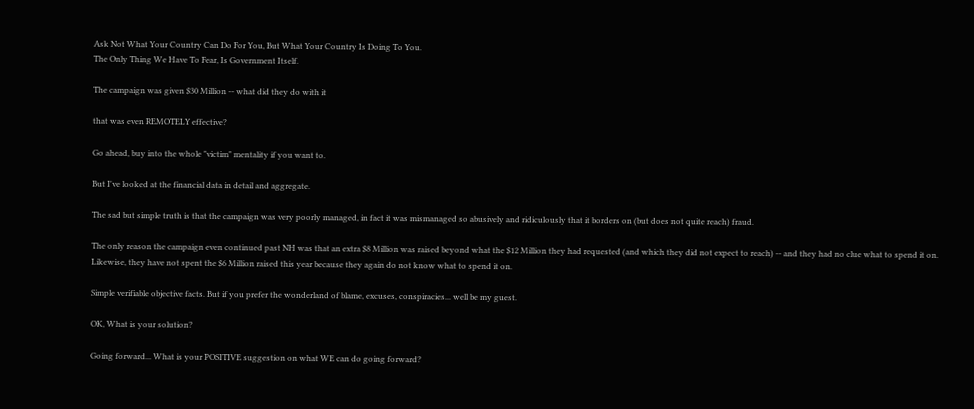Ask Not What Your Country Can Do For You, But What Your Country Is Doing To You.
The Only Thing We Have To Fear, Is Government Itself.

The campaign was given $30 Million -- what did they do with it

that was even REMOTELY effective?

Go ahead, buy into the whole "victim" mentality if you want to.

But I've looked at the financial data in detail and aggregate.

The sad but simple truth is that the campaign was very poorly managed, in fact it was mismanaged so abusively and ridiculously that it borders on (but does not quite reach) fraud.

The only reason the campaign even continued past NH was that an extra $8 Million was raised beyond what the $12 Million they had requested (and which they did not expect to reach) -- and they had no clue what to spend it on. Likewise, they have not spent the $6 Million raised this year because they again do not know what to spend it on.

Simple verifiable objective facts. But if you prefer the wonderland of blame, excuses, conspiracies... well be my guest.

OK, What is your solution?

Going forward... What is your POSITIVE suggestion on what WE can do going forward?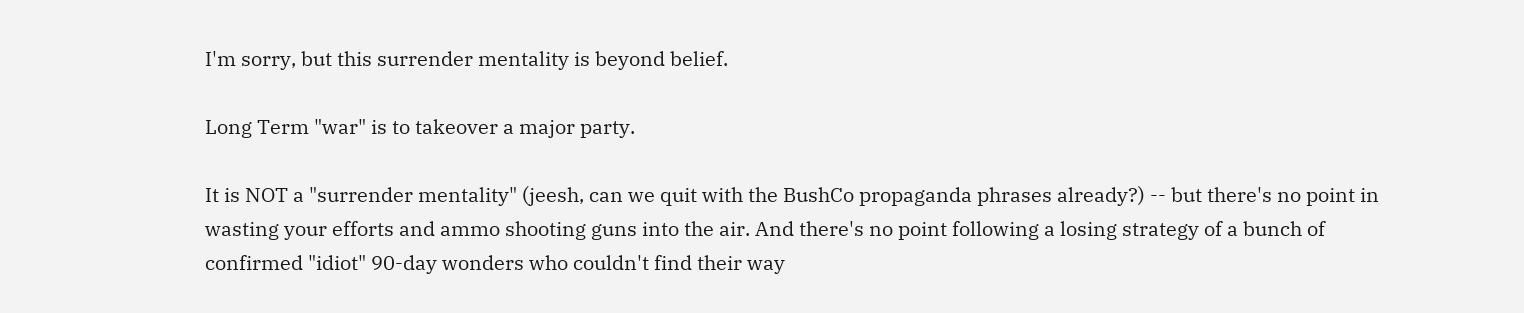I'm sorry, but this surrender mentality is beyond belief.

Long Term "war" is to takeover a major party.

It is NOT a "surrender mentality" (jeesh, can we quit with the BushCo propaganda phrases already?) -- but there's no point in wasting your efforts and ammo shooting guns into the air. And there's no point following a losing strategy of a bunch of confirmed "idiot" 90-day wonders who couldn't find their way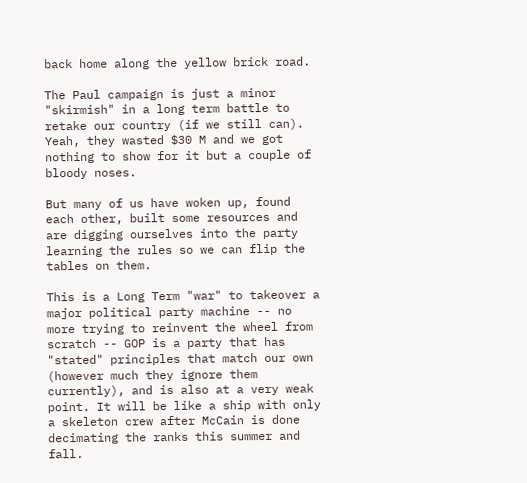back home along the yellow brick road.

The Paul campaign is just a minor "skirmish" in a long term battle to retake our country (if we still can). Yeah, they wasted $30 M and we got nothing to show for it but a couple of bloody noses.

But many of us have woken up, found each other, built some resources and are digging ourselves into the party learning the rules so we can flip the tables on them.

This is a Long Term "war" to takeover a major political party machine -- no more trying to reinvent the wheel from scratch -- GOP is a party that has "stated" principles that match our own (however much they ignore them currently), and is also at a very weak point. It will be like a ship with only a skeleton crew after McCain is done decimating the ranks this summer and fall.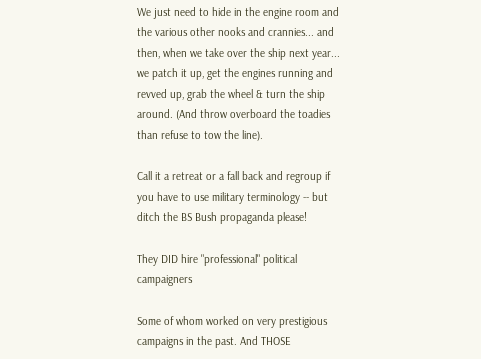We just need to hide in the engine room and the various other nooks and crannies... and then, when we take over the ship next year... we patch it up, get the engines running and revved up, grab the wheel & turn the ship around. (And throw overboard the toadies than refuse to tow the line).

Call it a retreat or a fall back and regroup if you have to use military terminology -- but ditch the BS Bush propaganda please!

They DID hire "professional" political campaigners

Some of whom worked on very prestigious campaigns in the past. And THOSE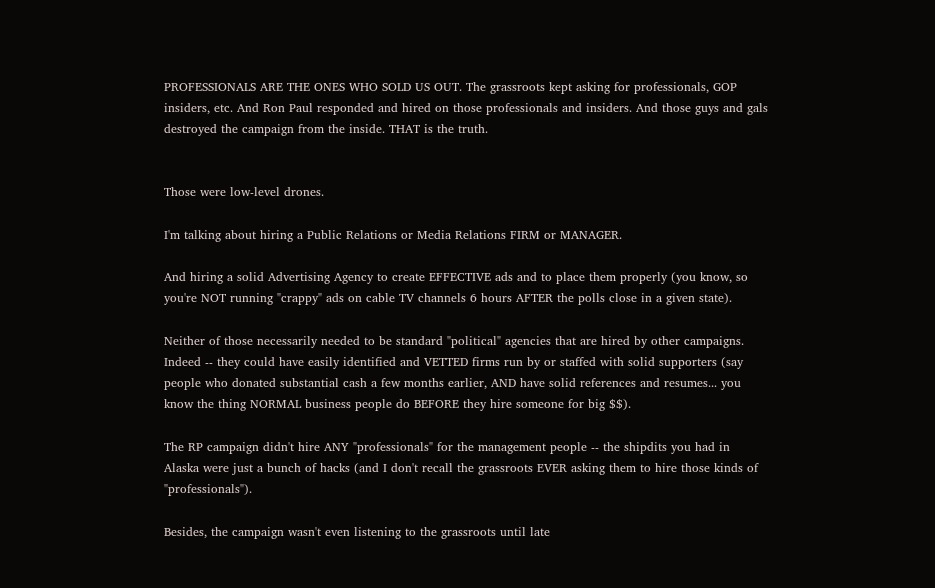PROFESSIONALS ARE THE ONES WHO SOLD US OUT. The grassroots kept asking for professionals, GOP insiders, etc. And Ron Paul responded and hired on those professionals and insiders. And those guys and gals destroyed the campaign from the inside. THAT is the truth.


Those were low-level drones.

I'm talking about hiring a Public Relations or Media Relations FIRM or MANAGER.

And hiring a solid Advertising Agency to create EFFECTIVE ads and to place them properly (you know, so you're NOT running "crappy" ads on cable TV channels 6 hours AFTER the polls close in a given state).

Neither of those necessarily needed to be standard "political" agencies that are hired by other campaigns. Indeed -- they could have easily identified and VETTED firms run by or staffed with solid supporters (say people who donated substantial cash a few months earlier, AND have solid references and resumes... you know the thing NORMAL business people do BEFORE they hire someone for big $$).

The RP campaign didn't hire ANY "professionals" for the management people -- the shipdits you had in Alaska were just a bunch of hacks (and I don't recall the grassroots EVER asking them to hire those kinds of "professionals").

Besides, the campaign wasn't even listening to the grassroots until late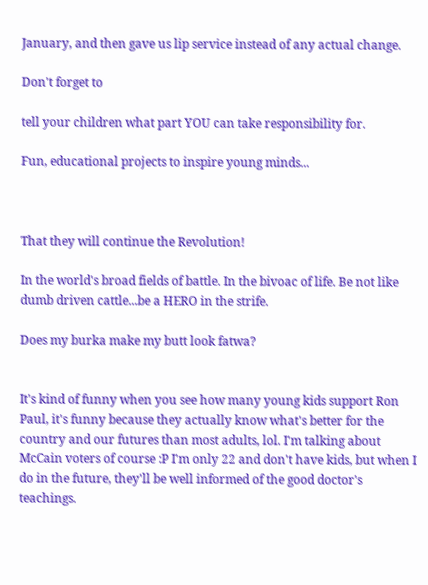January, and then gave us lip service instead of any actual change.

Don't forget to

tell your children what part YOU can take responsibility for.

Fun, educational projects to inspire young minds...



That they will continue the Revolution!

In the world's broad fields of battle. In the bivoac of life. Be not like dumb driven cattle...be a HERO in the strife.

Does my burka make my butt look fatwa?


It's kind of funny when you see how many young kids support Ron Paul, it's funny because they actually know what's better for the country and our futures than most adults, lol. I'm talking about McCain voters of course :P I'm only 22 and don't have kids, but when I do in the future, they'll be well informed of the good doctor's teachings.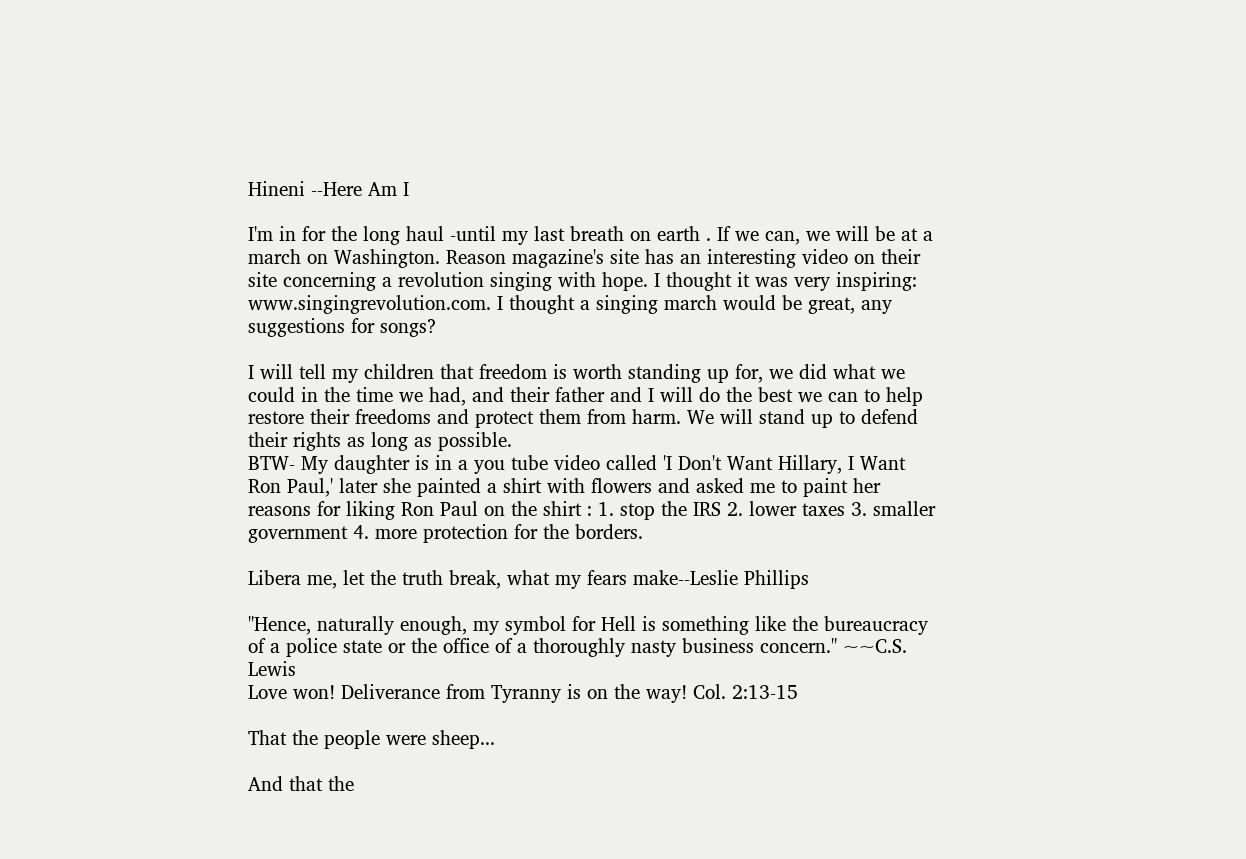Hineni --Here Am I

I'm in for the long haul -until my last breath on earth . If we can, we will be at a march on Washington. Reason magazine's site has an interesting video on their site concerning a revolution singing with hope. I thought it was very inspiring: www.singingrevolution.com. I thought a singing march would be great, any suggestions for songs?

I will tell my children that freedom is worth standing up for, we did what we could in the time we had, and their father and I will do the best we can to help restore their freedoms and protect them from harm. We will stand up to defend their rights as long as possible.
BTW- My daughter is in a you tube video called 'I Don't Want Hillary, I Want Ron Paul,' later she painted a shirt with flowers and asked me to paint her reasons for liking Ron Paul on the shirt : 1. stop the IRS 2. lower taxes 3. smaller government 4. more protection for the borders.

Libera me, let the truth break, what my fears make--Leslie Phillips

"Hence, naturally enough, my symbol for Hell is something like the bureaucracy of a police state or the office of a thoroughly nasty business concern." ~~C.S. Lewis
Love won! Deliverance from Tyranny is on the way! Col. 2:13-15

That the people were sheep...

And that the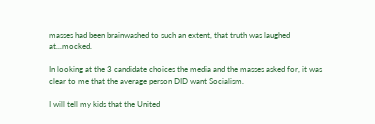masses had been brainwashed to such an extent, that truth was laughed at...mocked.

In looking at the 3 candidate choices the media and the masses asked for, it was clear to me that the average person DID want Socialism.

I will tell my kids that the United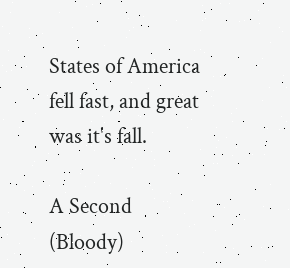States of America fell fast, and great was it's fall.

A Second (Bloody)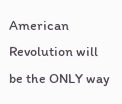American Revolution will be the ONLY way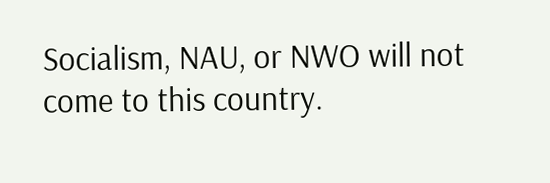Socialism, NAU, or NWO will not come to this country.